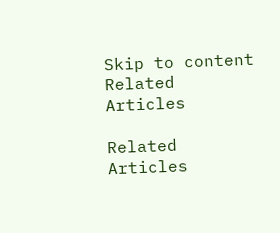Skip to content
Related Articles

Related Articles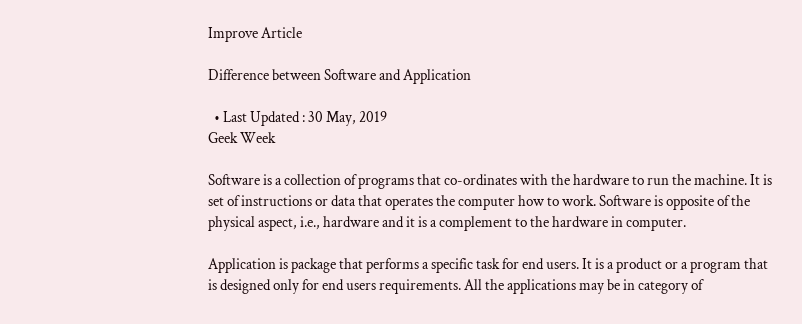Improve Article

Difference between Software and Application

  • Last Updated : 30 May, 2019
Geek Week

Software is a collection of programs that co-ordinates with the hardware to run the machine. It is set of instructions or data that operates the computer how to work. Software is opposite of the physical aspect, i.e., hardware and it is a complement to the hardware in computer.

Application is package that performs a specific task for end users. It is a product or a program that is designed only for end users requirements. All the applications may be in category of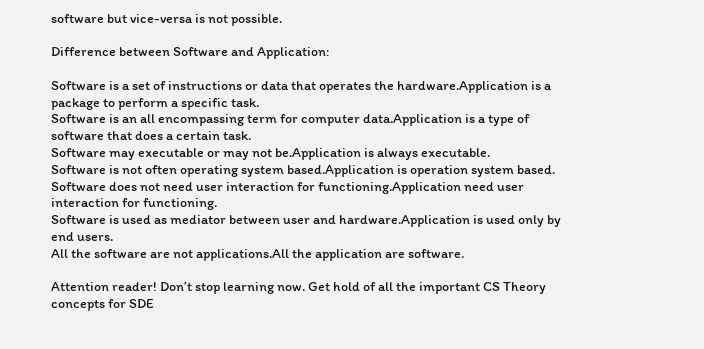software but vice-versa is not possible.

Difference between Software and Application:

Software is a set of instructions or data that operates the hardware.Application is a package to perform a specific task.
Software is an all encompassing term for computer data.Application is a type of software that does a certain task.
Software may executable or may not be.Application is always executable.
Software is not often operating system based.Application is operation system based.
Software does not need user interaction for functioning.Application need user interaction for functioning.
Software is used as mediator between user and hardware.Application is used only by end users.
All the software are not applications.All the application are software.

Attention reader! Don’t stop learning now. Get hold of all the important CS Theory concepts for SDE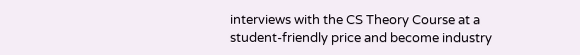interviews with the CS Theory Course at a student-friendly price and become industry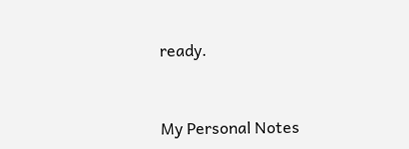ready.


My Personal Notes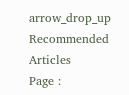arrow_drop_up
Recommended Articles
Page :